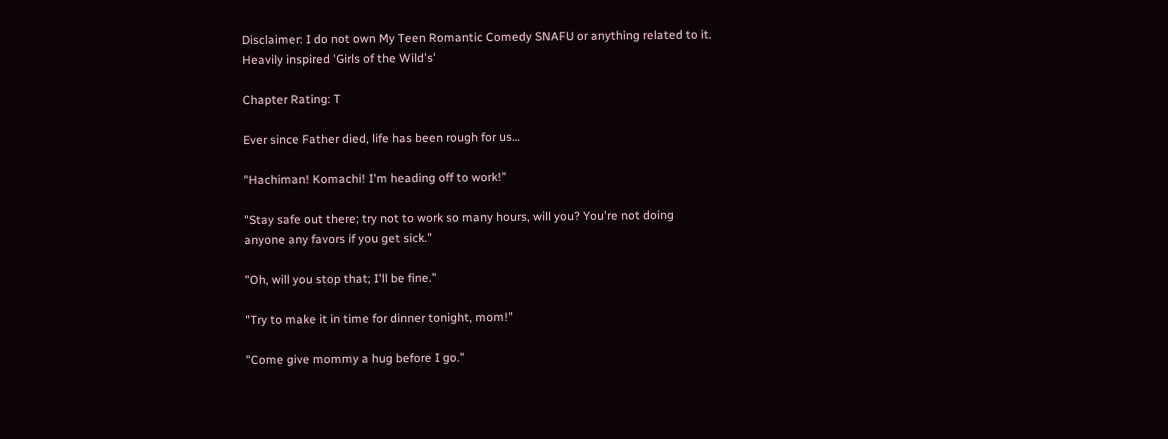Disclaimer: I do not own My Teen Romantic Comedy SNAFU or anything related to it. Heavily inspired 'Girls of the Wild's'

Chapter Rating: T

Ever since Father died, life has been rough for us…

"Hachiman! Komachi! I'm heading off to work!"

"Stay safe out there; try not to work so many hours, will you? You're not doing anyone any favors if you get sick."

"Oh, will you stop that; I'll be fine."

"Try to make it in time for dinner tonight, mom!"

"Come give mommy a hug before I go."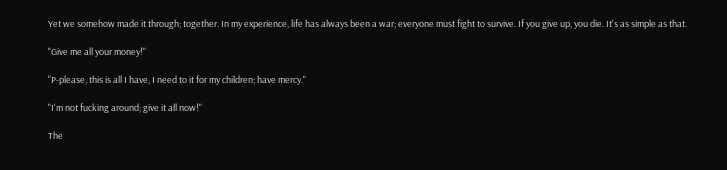Yet we somehow made it through; together. In my experience, life has always been a war; everyone must fight to survive. If you give up, you die. It's as simple as that.

"Give me all your money!"

"P-please, this is all I have, I need to it for my children; have mercy."

"I'm not fucking around; give it all now!"

The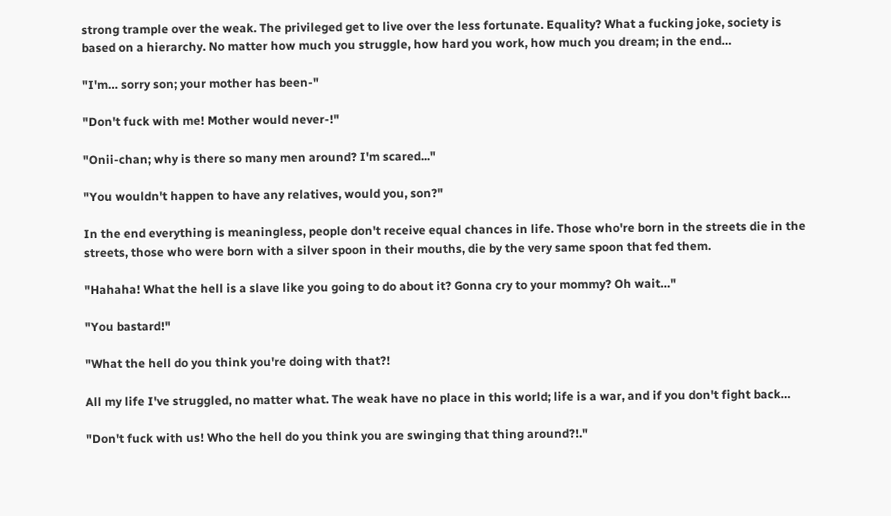strong trample over the weak. The privileged get to live over the less fortunate. Equality? What a fucking joke, society is based on a hierarchy. No matter how much you struggle, how hard you work, how much you dream; in the end…

"I'm… sorry son; your mother has been-"

"Don't fuck with me! Mother would never-!"

"Onii-chan; why is there so many men around? I'm scared..."

"You wouldn't happen to have any relatives, would you, son?"

In the end everything is meaningless, people don't receive equal chances in life. Those who're born in the streets die in the streets, those who were born with a silver spoon in their mouths, die by the very same spoon that fed them.

"Hahaha! What the hell is a slave like you going to do about it? Gonna cry to your mommy? Oh wait…"

"You bastard!"

"What the hell do you think you're doing with that?!

All my life I've struggled, no matter what. The weak have no place in this world; life is a war, and if you don't fight back…

"Don't fuck with us! Who the hell do you think you are swinging that thing around?!."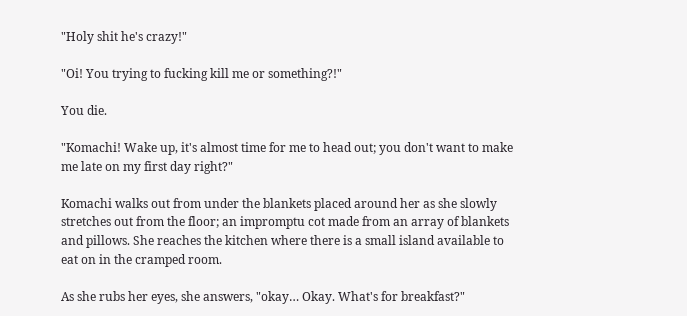"Holy shit he's crazy!"

"Oi! You trying to fucking kill me or something?!"

You die.

"Komachi! Wake up, it's almost time for me to head out; you don't want to make me late on my first day right?"

Komachi walks out from under the blankets placed around her as she slowly stretches out from the floor; an impromptu cot made from an array of blankets and pillows. She reaches the kitchen where there is a small island available to eat on in the cramped room.

As she rubs her eyes, she answers, "okay… Okay. What's for breakfast?"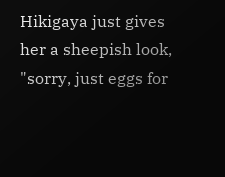Hikigaya just gives her a sheepish look, "sorry, just eggs for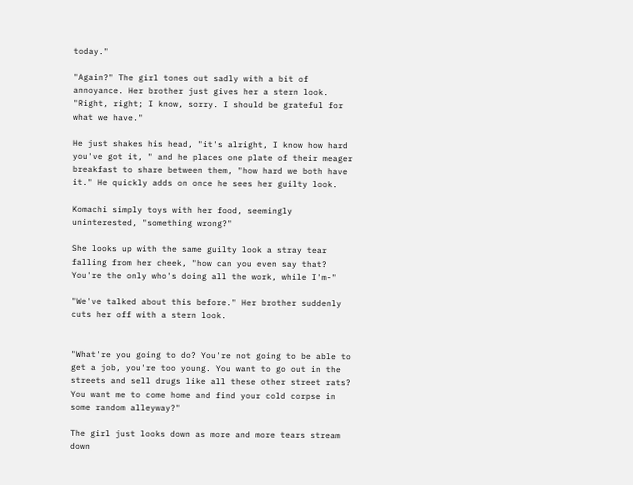today."

"Again?" The girl tones out sadly with a bit of annoyance. Her brother just gives her a stern look. "Right, right; I know, sorry. I should be grateful for what we have."

He just shakes his head, "it's alright, I know how hard you've got it, " and he places one plate of their meager breakfast to share between them, "how hard we both have it." He quickly adds on once he sees her guilty look.

Komachi simply toys with her food, seemingly uninterested, "something wrong?"

She looks up with the same guilty look a stray tear falling from her cheek, "how can you even say that? You're the only who's doing all the work, while I'm-"

"We've talked about this before." Her brother suddenly cuts her off with a stern look.


"What're you going to do? You're not going to be able to get a job, you're too young. You want to go out in the streets and sell drugs like all these other street rats? You want me to come home and find your cold corpse in some random alleyway?"

The girl just looks down as more and more tears stream down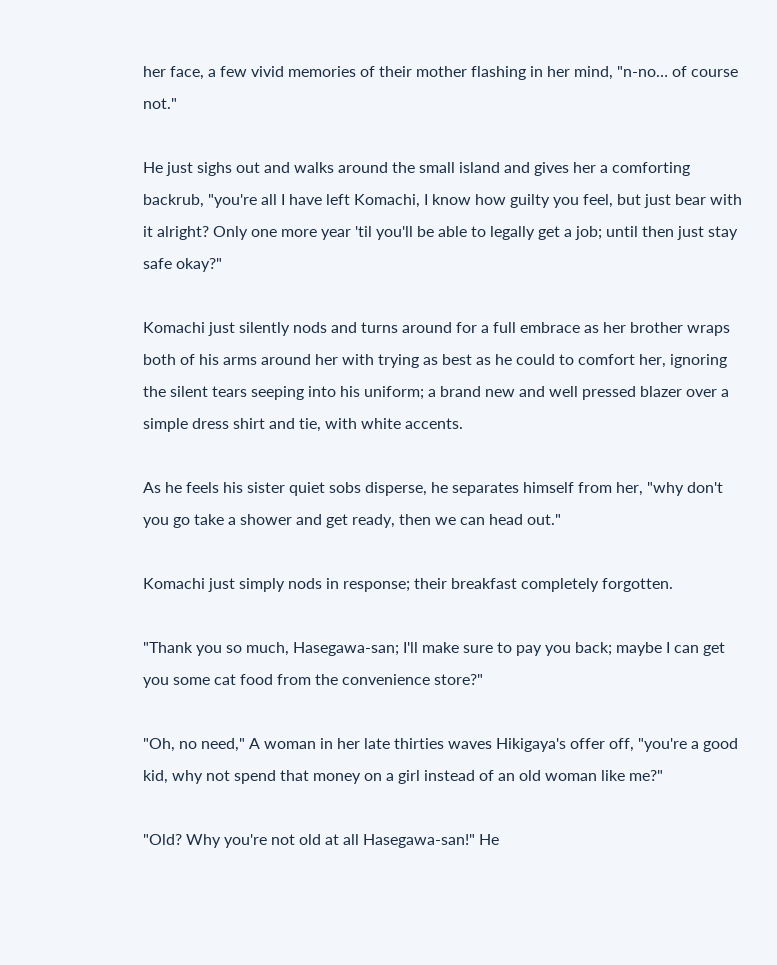her face, a few vivid memories of their mother flashing in her mind, "n-no… of course not."

He just sighs out and walks around the small island and gives her a comforting backrub, "you're all I have left Komachi, I know how guilty you feel, but just bear with it alright? Only one more year 'til you'll be able to legally get a job; until then just stay safe okay?"

Komachi just silently nods and turns around for a full embrace as her brother wraps both of his arms around her with trying as best as he could to comfort her, ignoring the silent tears seeping into his uniform; a brand new and well pressed blazer over a simple dress shirt and tie, with white accents.

As he feels his sister quiet sobs disperse, he separates himself from her, "why don't you go take a shower and get ready, then we can head out."

Komachi just simply nods in response; their breakfast completely forgotten.

"Thank you so much, Hasegawa-san; I'll make sure to pay you back; maybe I can get you some cat food from the convenience store?"

"Oh, no need," A woman in her late thirties waves Hikigaya's offer off, "you're a good kid, why not spend that money on a girl instead of an old woman like me?"

"Old? Why you're not old at all Hasegawa-san!" He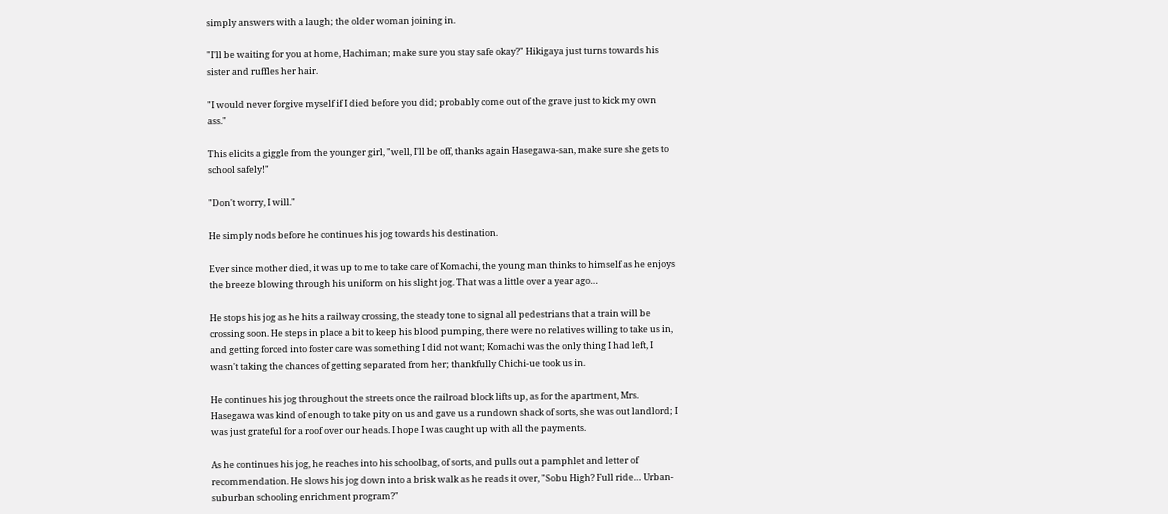simply answers with a laugh; the older woman joining in.

"I'll be waiting for you at home, Hachiman; make sure you stay safe okay?" Hikigaya just turns towards his sister and ruffles her hair.

"I would never forgive myself if I died before you did; probably come out of the grave just to kick my own ass."

This elicits a giggle from the younger girl, "well, I'll be off, thanks again Hasegawa-san, make sure she gets to school safely!"

"Don't worry, I will."

He simply nods before he continues his jog towards his destination.

Ever since mother died, it was up to me to take care of Komachi, the young man thinks to himself as he enjoys the breeze blowing through his uniform on his slight jog. That was a little over a year ago…

He stops his jog as he hits a railway crossing, the steady tone to signal all pedestrians that a train will be crossing soon. He steps in place a bit to keep his blood pumping, there were no relatives willing to take us in, and getting forced into foster care was something I did not want; Komachi was the only thing I had left, I wasn't taking the chances of getting separated from her; thankfully Chichi-ue took us in.

He continues his jog throughout the streets once the railroad block lifts up, as for the apartment, Mrs. Hasegawa was kind of enough to take pity on us and gave us a rundown shack of sorts, she was out landlord; I was just grateful for a roof over our heads. I hope I was caught up with all the payments.

As he continues his jog, he reaches into his schoolbag, of sorts, and pulls out a pamphlet and letter of recommendation. He slows his jog down into a brisk walk as he reads it over, "Sobu High? Full ride… Urban-suburban schooling enrichment program?"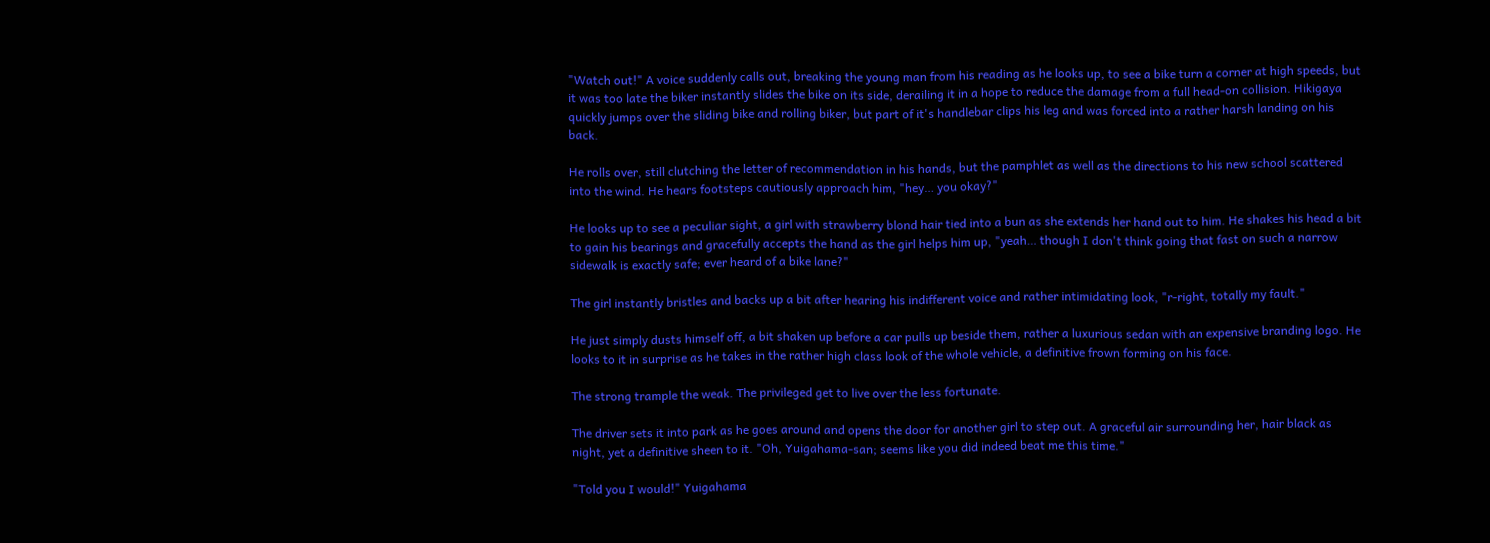"Watch out!" A voice suddenly calls out, breaking the young man from his reading as he looks up, to see a bike turn a corner at high speeds, but it was too late the biker instantly slides the bike on its side, derailing it in a hope to reduce the damage from a full head-on collision. Hikigaya quickly jumps over the sliding bike and rolling biker, but part of it's handlebar clips his leg and was forced into a rather harsh landing on his back.

He rolls over, still clutching the letter of recommendation in his hands, but the pamphlet as well as the directions to his new school scattered into the wind. He hears footsteps cautiously approach him, "hey… you okay?"

He looks up to see a peculiar sight, a girl with strawberry blond hair tied into a bun as she extends her hand out to him. He shakes his head a bit to gain his bearings and gracefully accepts the hand as the girl helps him up, "yeah… though I don't think going that fast on such a narrow sidewalk is exactly safe; ever heard of a bike lane?"

The girl instantly bristles and backs up a bit after hearing his indifferent voice and rather intimidating look, "r-right, totally my fault."

He just simply dusts himself off, a bit shaken up before a car pulls up beside them, rather a luxurious sedan with an expensive branding logo. He looks to it in surprise as he takes in the rather high class look of the whole vehicle, a definitive frown forming on his face.

The strong trample the weak. The privileged get to live over the less fortunate.

The driver sets it into park as he goes around and opens the door for another girl to step out. A graceful air surrounding her, hair black as night, yet a definitive sheen to it. "Oh, Yuigahama-san; seems like you did indeed beat me this time."

"Told you I would!" Yuigahama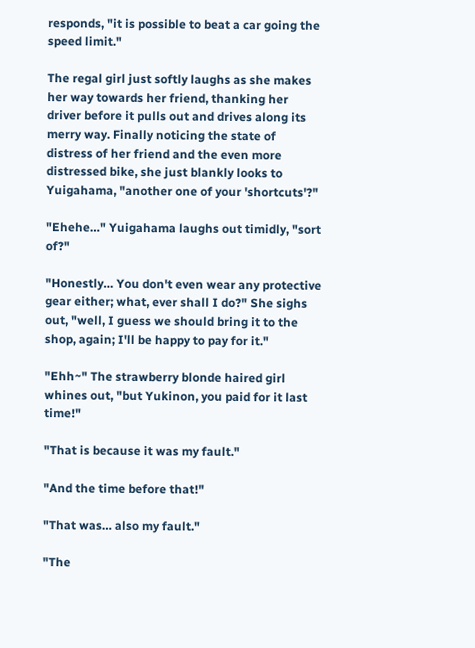responds, "it is possible to beat a car going the speed limit."

The regal girl just softly laughs as she makes her way towards her friend, thanking her driver before it pulls out and drives along its merry way. Finally noticing the state of distress of her friend and the even more distressed bike, she just blankly looks to Yuigahama, "another one of your 'shortcuts'?"

"Ehehe…" Yuigahama laughs out timidly, "sort of?"

"Honestly… You don't even wear any protective gear either; what, ever shall I do?" She sighs out, "well, I guess we should bring it to the shop, again; I'll be happy to pay for it."

"Ehh~" The strawberry blonde haired girl whines out, "but Yukinon, you paid for it last time!"

"That is because it was my fault."

"And the time before that!"

"That was… also my fault."

"The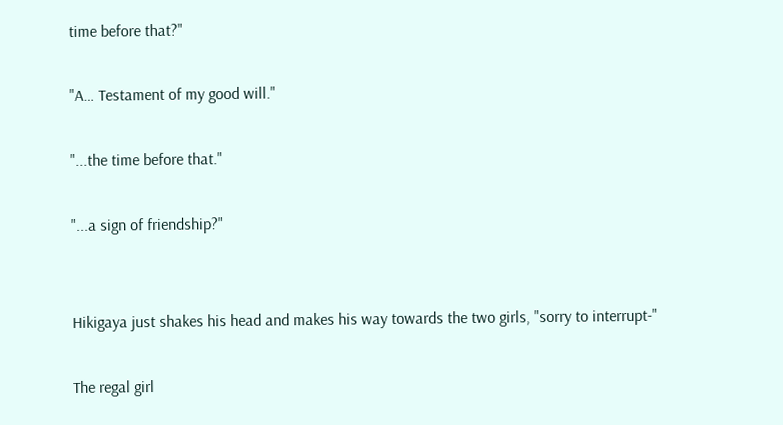time before that?"

"A… Testament of my good will."

"...the time before that."

"...a sign of friendship?"


Hikigaya just shakes his head and makes his way towards the two girls, "sorry to interrupt-"

The regal girl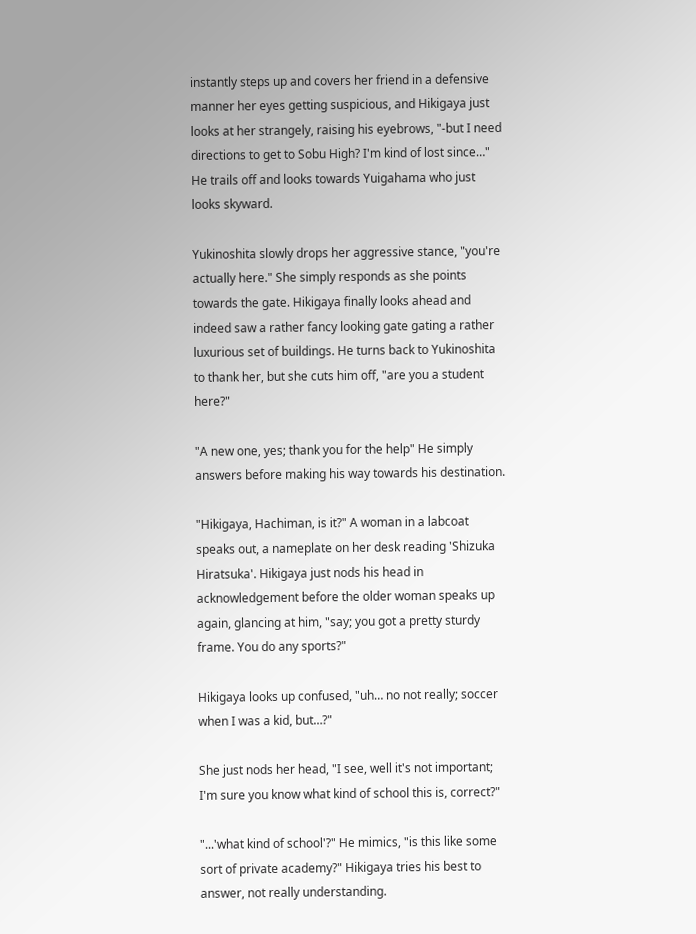instantly steps up and covers her friend in a defensive manner her eyes getting suspicious, and Hikigaya just looks at her strangely, raising his eyebrows, "-but I need directions to get to Sobu High? I'm kind of lost since…" He trails off and looks towards Yuigahama who just looks skyward.

Yukinoshita slowly drops her aggressive stance, "you're actually here." She simply responds as she points towards the gate. Hikigaya finally looks ahead and indeed saw a rather fancy looking gate gating a rather luxurious set of buildings. He turns back to Yukinoshita to thank her, but she cuts him off, "are you a student here?"

"A new one, yes; thank you for the help" He simply answers before making his way towards his destination.

"Hikigaya, Hachiman, is it?" A woman in a labcoat speaks out, a nameplate on her desk reading 'Shizuka Hiratsuka'. Hikigaya just nods his head in acknowledgement before the older woman speaks up again, glancing at him, "say; you got a pretty sturdy frame. You do any sports?"

Hikigaya looks up confused, "uh… no not really; soccer when I was a kid, but…?"

She just nods her head, "I see, well it's not important; I'm sure you know what kind of school this is, correct?"

"...'what kind of school'?" He mimics, "is this like some sort of private academy?" Hikigaya tries his best to answer, not really understanding.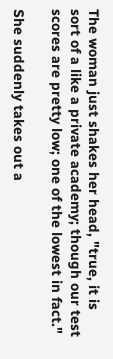The woman just shakes her head, "true, it is sort of a like a private academy; though our test scores are pretty low; one of the lowest in fact."

She suddenly takes out a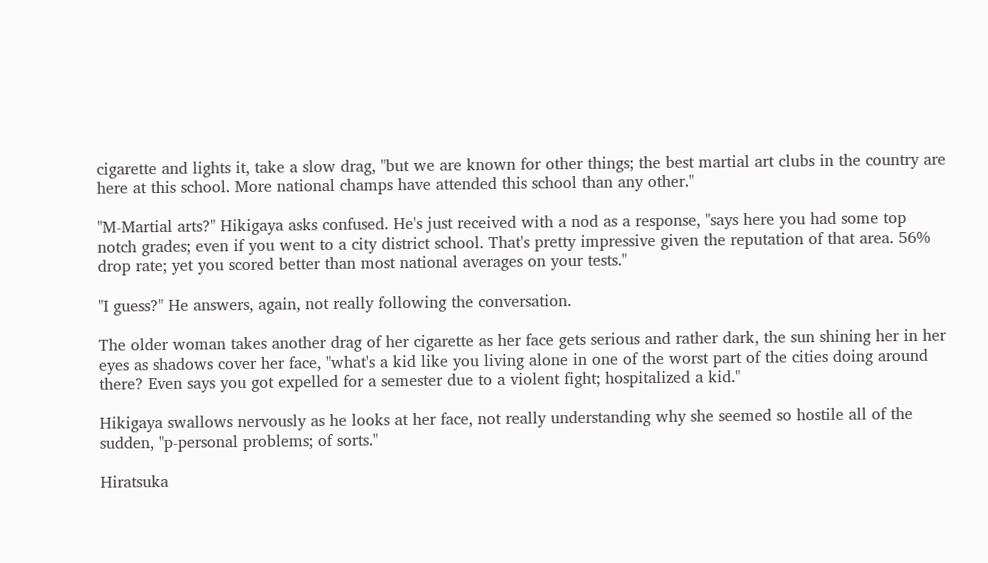cigarette and lights it, take a slow drag, "but we are known for other things; the best martial art clubs in the country are here at this school. More national champs have attended this school than any other."

"M-Martial arts?" Hikigaya asks confused. He's just received with a nod as a response, "says here you had some top notch grades; even if you went to a city district school. That's pretty impressive given the reputation of that area. 56% drop rate; yet you scored better than most national averages on your tests."

"I guess?" He answers, again, not really following the conversation.

The older woman takes another drag of her cigarette as her face gets serious and rather dark, the sun shining her in her eyes as shadows cover her face, "what's a kid like you living alone in one of the worst part of the cities doing around there? Even says you got expelled for a semester due to a violent fight; hospitalized a kid."

Hikigaya swallows nervously as he looks at her face, not really understanding why she seemed so hostile all of the sudden, "p-personal problems; of sorts."

Hiratsuka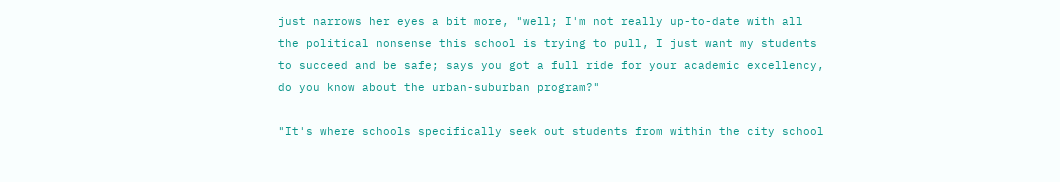just narrows her eyes a bit more, "well; I'm not really up-to-date with all the political nonsense this school is trying to pull, I just want my students to succeed and be safe; says you got a full ride for your academic excellency, do you know about the urban-suburban program?"

"It's where schools specifically seek out students from within the city school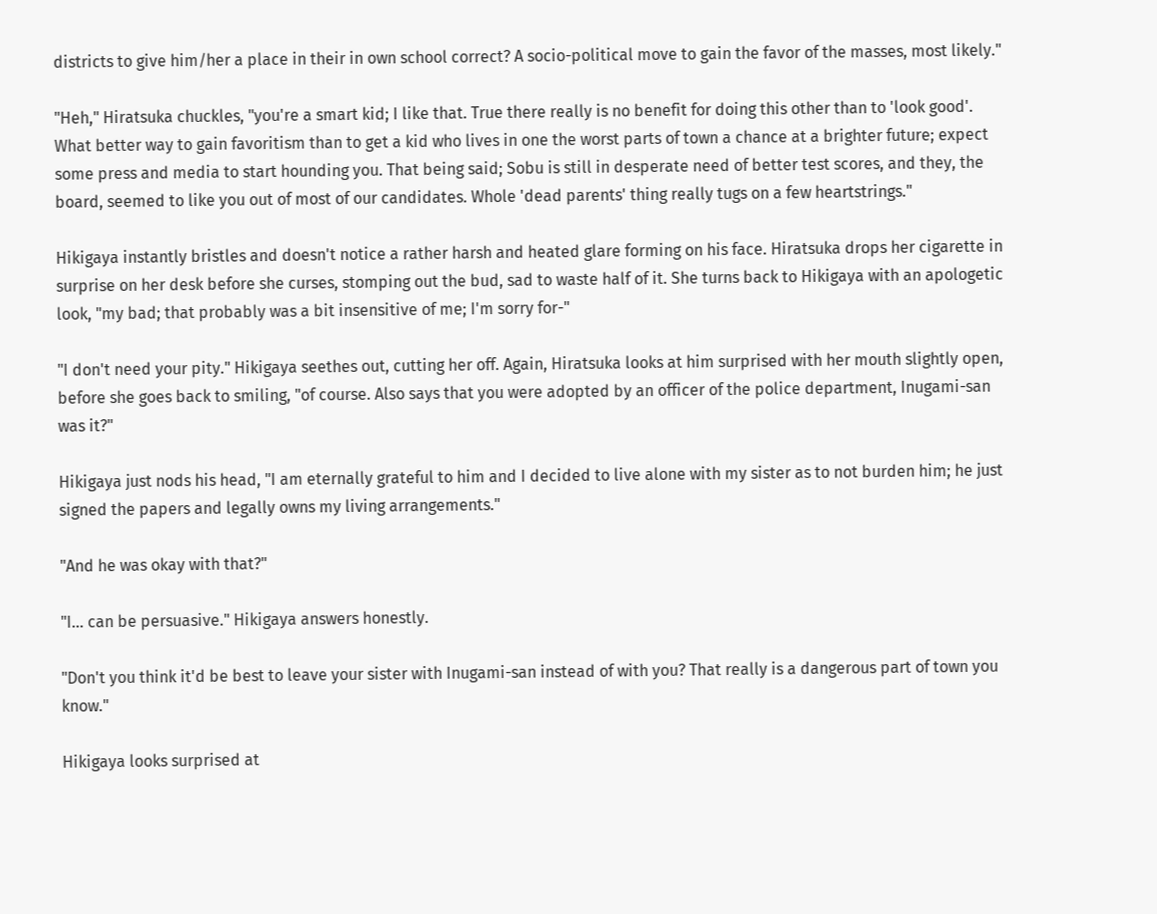districts to give him/her a place in their in own school correct? A socio-political move to gain the favor of the masses, most likely."

"Heh," Hiratsuka chuckles, "you're a smart kid; I like that. True there really is no benefit for doing this other than to 'look good'. What better way to gain favoritism than to get a kid who lives in one the worst parts of town a chance at a brighter future; expect some press and media to start hounding you. That being said; Sobu is still in desperate need of better test scores, and they, the board, seemed to like you out of most of our candidates. Whole 'dead parents' thing really tugs on a few heartstrings."

Hikigaya instantly bristles and doesn't notice a rather harsh and heated glare forming on his face. Hiratsuka drops her cigarette in surprise on her desk before she curses, stomping out the bud, sad to waste half of it. She turns back to Hikigaya with an apologetic look, "my bad; that probably was a bit insensitive of me; I'm sorry for-"

"I don't need your pity." Hikigaya seethes out, cutting her off. Again, Hiratsuka looks at him surprised with her mouth slightly open, before she goes back to smiling, "of course. Also says that you were adopted by an officer of the police department, Inugami-san was it?"

Hikigaya just nods his head, "I am eternally grateful to him and I decided to live alone with my sister as to not burden him; he just signed the papers and legally owns my living arrangements."

"And he was okay with that?"

"I… can be persuasive." Hikigaya answers honestly.

"Don't you think it'd be best to leave your sister with Inugami-san instead of with you? That really is a dangerous part of town you know."

Hikigaya looks surprised at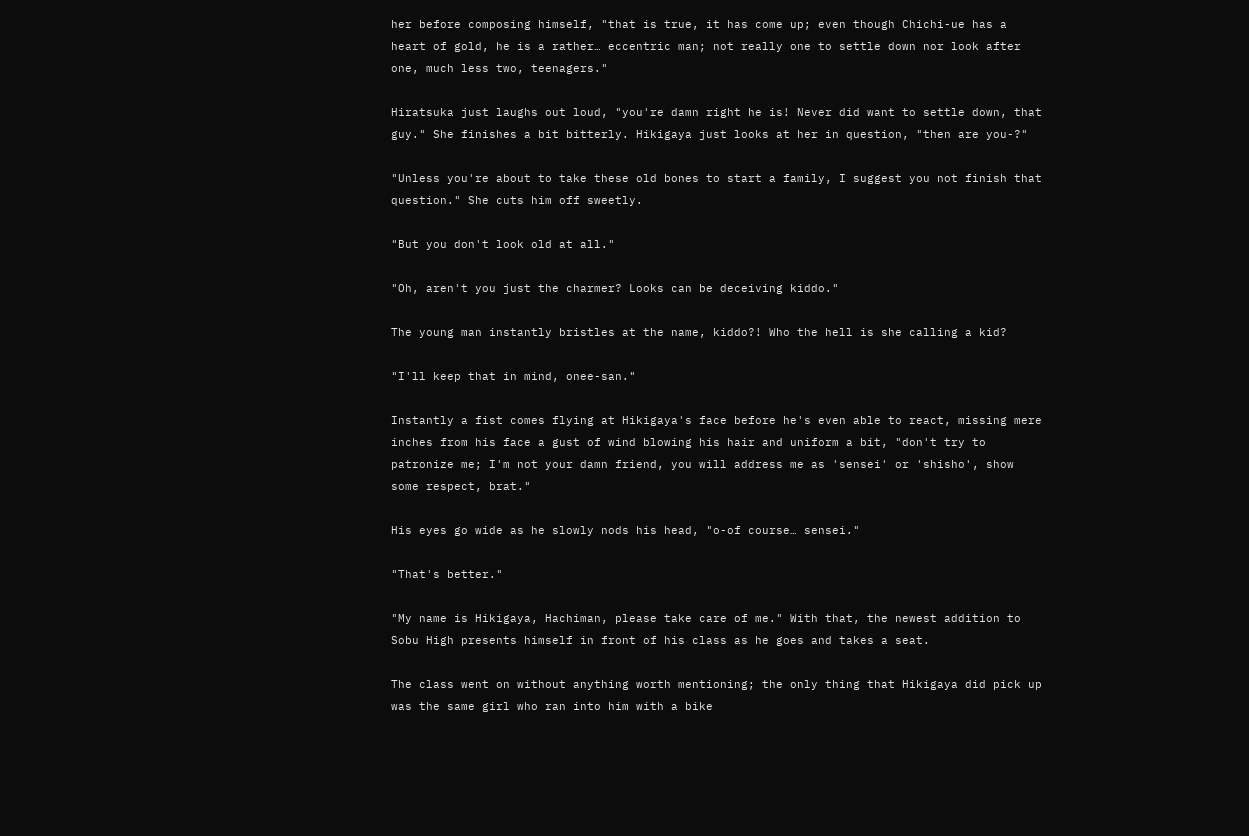her before composing himself, "that is true, it has come up; even though Chichi-ue has a heart of gold, he is a rather… eccentric man; not really one to settle down nor look after one, much less two, teenagers."

Hiratsuka just laughs out loud, "you're damn right he is! Never did want to settle down, that guy." She finishes a bit bitterly. Hikigaya just looks at her in question, "then are you-?"

"Unless you're about to take these old bones to start a family, I suggest you not finish that question." She cuts him off sweetly.

"But you don't look old at all."

"Oh, aren't you just the charmer? Looks can be deceiving kiddo."

The young man instantly bristles at the name, kiddo?! Who the hell is she calling a kid?

"I'll keep that in mind, onee-san."

Instantly a fist comes flying at Hikigaya's face before he's even able to react, missing mere inches from his face a gust of wind blowing his hair and uniform a bit, "don't try to patronize me; I'm not your damn friend, you will address me as 'sensei' or 'shisho', show some respect, brat."

His eyes go wide as he slowly nods his head, "o-of course… sensei."

"That's better."

"My name is Hikigaya, Hachiman, please take care of me." With that, the newest addition to Sobu High presents himself in front of his class as he goes and takes a seat.

The class went on without anything worth mentioning; the only thing that Hikigaya did pick up was the same girl who ran into him with a bike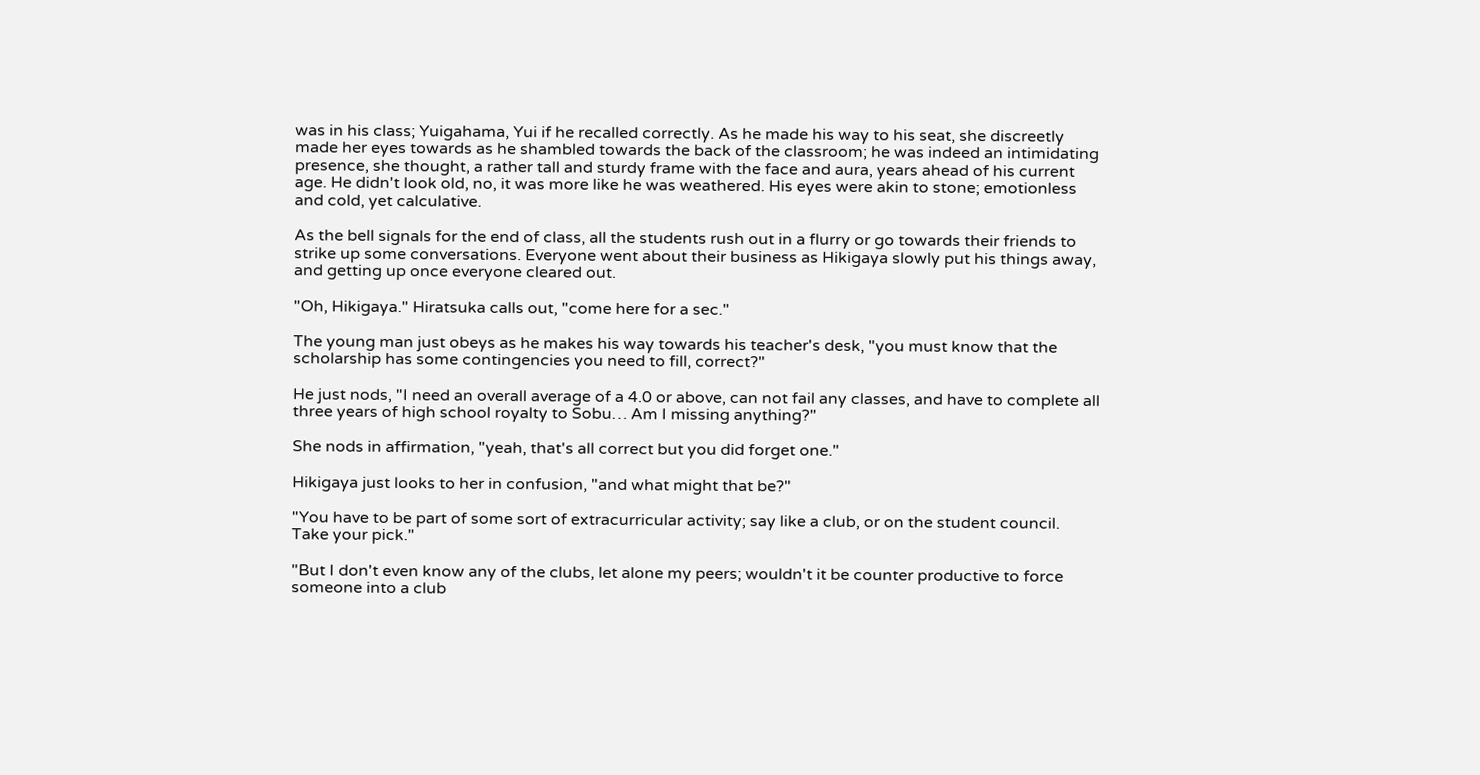was in his class; Yuigahama, Yui if he recalled correctly. As he made his way to his seat, she discreetly made her eyes towards as he shambled towards the back of the classroom; he was indeed an intimidating presence, she thought, a rather tall and sturdy frame with the face and aura, years ahead of his current age. He didn't look old, no, it was more like he was weathered. His eyes were akin to stone; emotionless and cold, yet calculative.

As the bell signals for the end of class, all the students rush out in a flurry or go towards their friends to strike up some conversations. Everyone went about their business as Hikigaya slowly put his things away, and getting up once everyone cleared out.

"Oh, Hikigaya." Hiratsuka calls out, "come here for a sec."

The young man just obeys as he makes his way towards his teacher's desk, "you must know that the scholarship has some contingencies you need to fill, correct?"

He just nods, "I need an overall average of a 4.0 or above, can not fail any classes, and have to complete all three years of high school royalty to Sobu… Am I missing anything?"

She nods in affirmation, "yeah, that's all correct but you did forget one."

Hikigaya just looks to her in confusion, "and what might that be?"

"You have to be part of some sort of extracurricular activity; say like a club, or on the student council. Take your pick."

"But I don't even know any of the clubs, let alone my peers; wouldn't it be counter productive to force someone into a club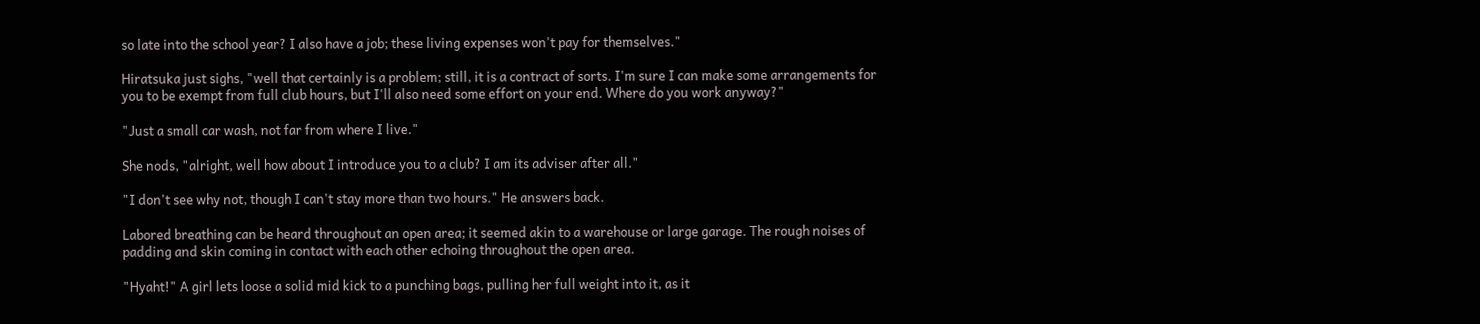so late into the school year? I also have a job; these living expenses won't pay for themselves."

Hiratsuka just sighs, "well that certainly is a problem; still, it is a contract of sorts. I'm sure I can make some arrangements for you to be exempt from full club hours, but I'll also need some effort on your end. Where do you work anyway?"

"Just a small car wash, not far from where I live."

She nods, "alright, well how about I introduce you to a club? I am its adviser after all."

"I don't see why not, though I can't stay more than two hours." He answers back.

Labored breathing can be heard throughout an open area; it seemed akin to a warehouse or large garage. The rough noises of padding and skin coming in contact with each other echoing throughout the open area.

"Hyaht!" A girl lets loose a solid mid kick to a punching bags, pulling her full weight into it, as it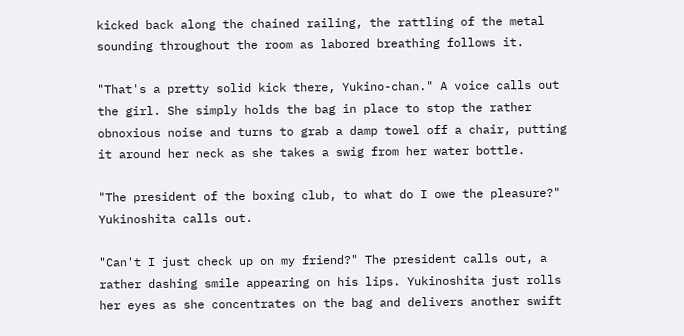kicked back along the chained railing, the rattling of the metal sounding throughout the room as labored breathing follows it.

"That's a pretty solid kick there, Yukino-chan." A voice calls out the girl. She simply holds the bag in place to stop the rather obnoxious noise and turns to grab a damp towel off a chair, putting it around her neck as she takes a swig from her water bottle.

"The president of the boxing club, to what do I owe the pleasure?" Yukinoshita calls out.

"Can't I just check up on my friend?" The president calls out, a rather dashing smile appearing on his lips. Yukinoshita just rolls her eyes as she concentrates on the bag and delivers another swift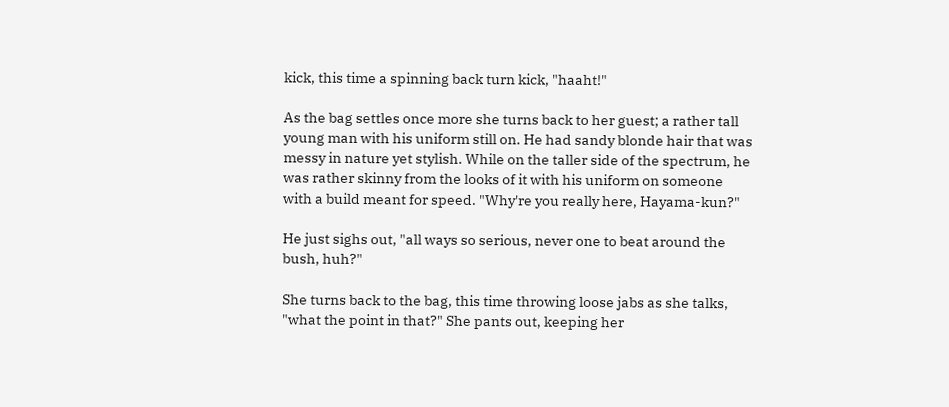kick, this time a spinning back turn kick, "haaht!"

As the bag settles once more she turns back to her guest; a rather tall young man with his uniform still on. He had sandy blonde hair that was messy in nature yet stylish. While on the taller side of the spectrum, he was rather skinny from the looks of it with his uniform on someone with a build meant for speed. "Why're you really here, Hayama-kun?"

He just sighs out, "all ways so serious, never one to beat around the bush, huh?"

She turns back to the bag, this time throwing loose jabs as she talks, "what the point in that?" She pants out, keeping her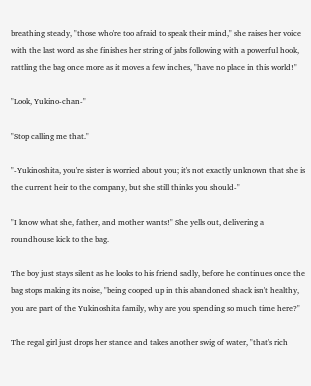breathing steady, "those who're too afraid to speak their mind," she raises her voice with the last word as she finishes her string of jabs following with a powerful hook, rattling the bag once more as it moves a few inches, "have no place in this world!"

"Look, Yukino-chan-"

"Stop calling me that."

"-Yukinoshita, you're sister is worried about you; it's not exactly unknown that she is the current heir to the company, but she still thinks you should-"

"I know what she, father, and mother wants!" She yells out, delivering a roundhouse kick to the bag.

The boy just stays silent as he looks to his friend sadly, before he continues once the bag stops making its noise, "being cooped up in this abandoned shack isn't healthy, you are part of the Yukinoshita family, why are you spending so much time here?"

The regal girl just drops her stance and takes another swig of water, "that's rich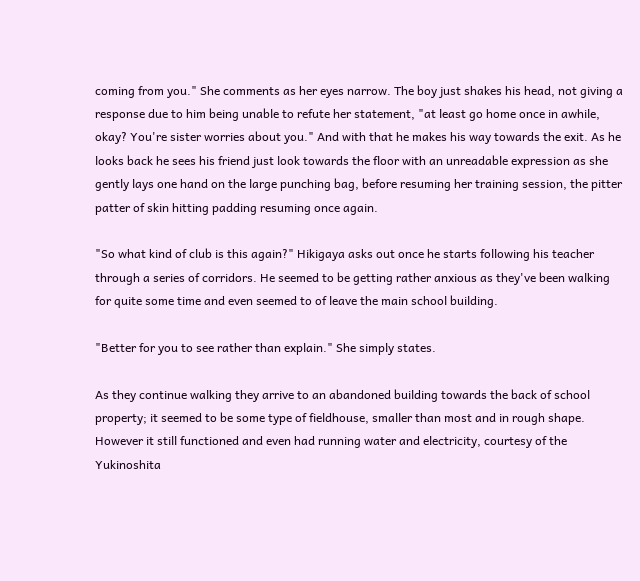coming from you." She comments as her eyes narrow. The boy just shakes his head, not giving a response due to him being unable to refute her statement, "at least go home once in awhile, okay? You're sister worries about you." And with that he makes his way towards the exit. As he looks back he sees his friend just look towards the floor with an unreadable expression as she gently lays one hand on the large punching bag, before resuming her training session, the pitter patter of skin hitting padding resuming once again.

"So what kind of club is this again?" Hikigaya asks out once he starts following his teacher through a series of corridors. He seemed to be getting rather anxious as they've been walking for quite some time and even seemed to of leave the main school building.

"Better for you to see rather than explain." She simply states.

As they continue walking they arrive to an abandoned building towards the back of school property; it seemed to be some type of fieldhouse, smaller than most and in rough shape. However it still functioned and even had running water and electricity, courtesy of the Yukinoshita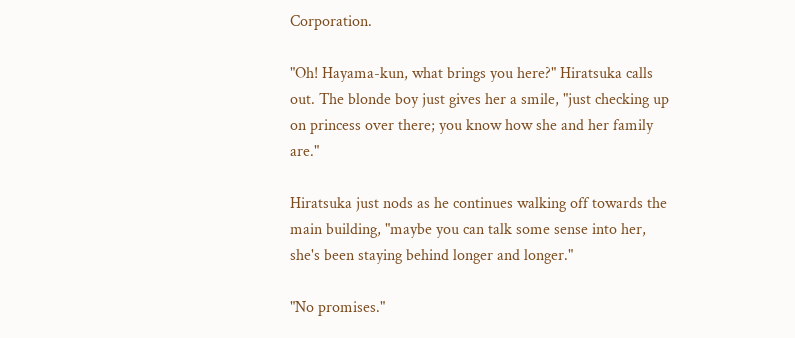Corporation.

"Oh! Hayama-kun, what brings you here?" Hiratsuka calls out. The blonde boy just gives her a smile, "just checking up on princess over there; you know how she and her family are."

Hiratsuka just nods as he continues walking off towards the main building, "maybe you can talk some sense into her, she's been staying behind longer and longer."

"No promises."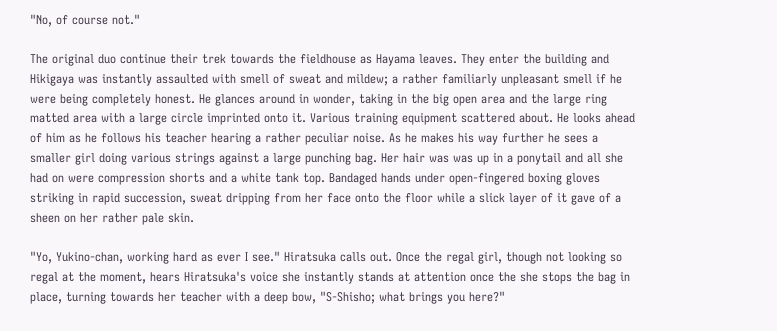"No, of course not."

The original duo continue their trek towards the fieldhouse as Hayama leaves. They enter the building and Hikigaya was instantly assaulted with smell of sweat and mildew; a rather familiarly unpleasant smell if he were being completely honest. He glances around in wonder, taking in the big open area and the large ring matted area with a large circle imprinted onto it. Various training equipment scattered about. He looks ahead of him as he follows his teacher hearing a rather peculiar noise. As he makes his way further he sees a smaller girl doing various strings against a large punching bag. Her hair was was up in a ponytail and all she had on were compression shorts and a white tank top. Bandaged hands under open-fingered boxing gloves striking in rapid succession, sweat dripping from her face onto the floor while a slick layer of it gave of a sheen on her rather pale skin.

"Yo, Yukino-chan, working hard as ever I see." Hiratsuka calls out. Once the regal girl, though not looking so regal at the moment, hears Hiratsuka's voice she instantly stands at attention once the she stops the bag in place, turning towards her teacher with a deep bow, "S-Shisho; what brings you here?"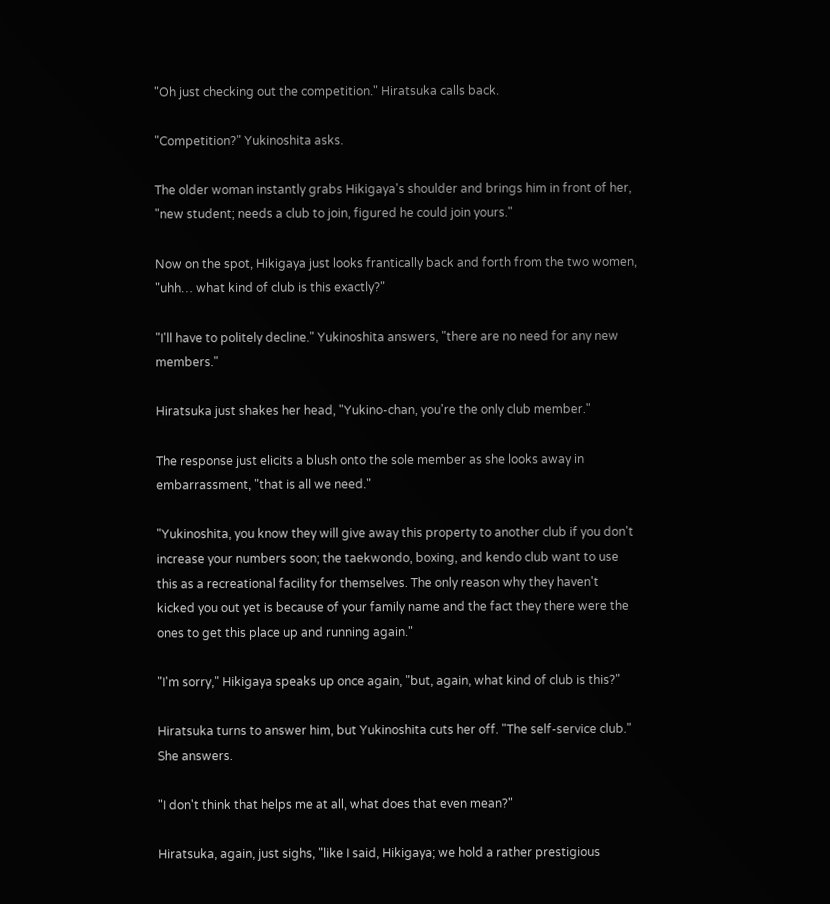"Oh just checking out the competition." Hiratsuka calls back.

"Competition?" Yukinoshita asks.

The older woman instantly grabs Hikigaya's shoulder and brings him in front of her, "new student; needs a club to join, figured he could join yours."

Now on the spot, Hikigaya just looks frantically back and forth from the two women, "uhh… what kind of club is this exactly?"

"I'll have to politely decline." Yukinoshita answers, "there are no need for any new members."

Hiratsuka just shakes her head, "Yukino-chan, you're the only club member."

The response just elicits a blush onto the sole member as she looks away in embarrassment, "that is all we need."

"Yukinoshita, you know they will give away this property to another club if you don't increase your numbers soon; the taekwondo, boxing, and kendo club want to use this as a recreational facility for themselves. The only reason why they haven't kicked you out yet is because of your family name and the fact they there were the ones to get this place up and running again."

"I'm sorry," Hikigaya speaks up once again, "but, again, what kind of club is this?"

Hiratsuka turns to answer him, but Yukinoshita cuts her off. "The self-service club." She answers.

"I don't think that helps me at all, what does that even mean?"

Hiratsuka, again, just sighs, "like I said, Hikigaya; we hold a rather prestigious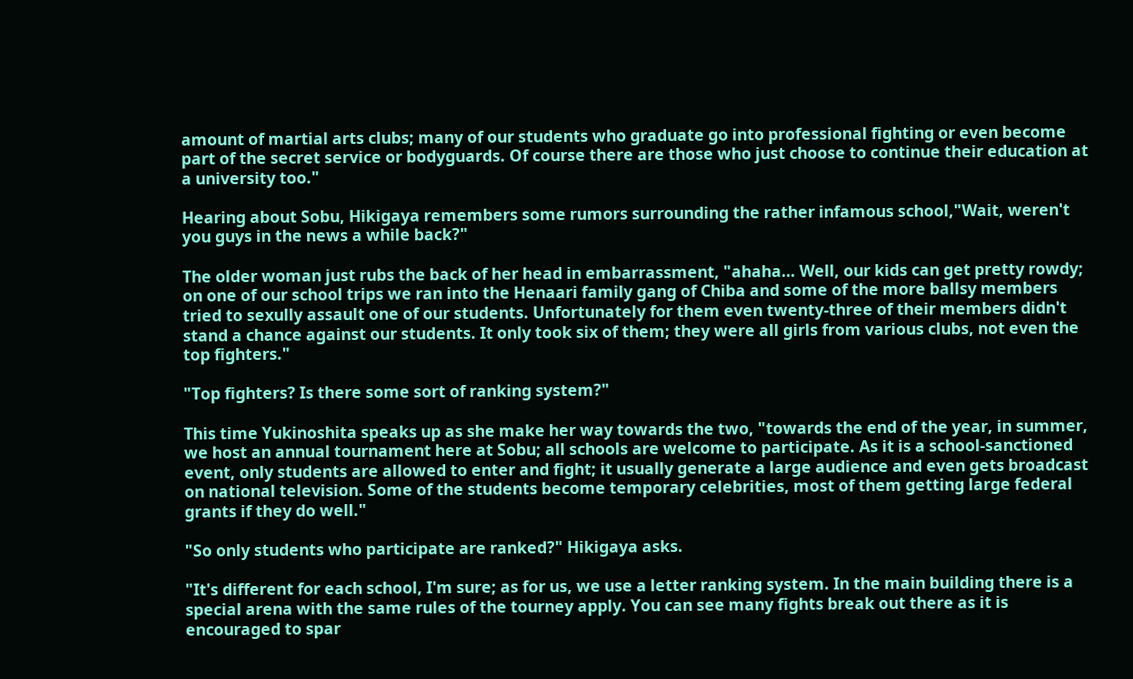amount of martial arts clubs; many of our students who graduate go into professional fighting or even become part of the secret service or bodyguards. Of course there are those who just choose to continue their education at a university too."

Hearing about Sobu, Hikigaya remembers some rumors surrounding the rather infamous school,"Wait, weren't you guys in the news a while back?"

The older woman just rubs the back of her head in embarrassment, "ahaha… Well, our kids can get pretty rowdy; on one of our school trips we ran into the Henaari family gang of Chiba and some of the more ballsy members tried to sexully assault one of our students. Unfortunately for them even twenty-three of their members didn't stand a chance against our students. It only took six of them; they were all girls from various clubs, not even the top fighters."

"Top fighters? Is there some sort of ranking system?"

This time Yukinoshita speaks up as she make her way towards the two, "towards the end of the year, in summer, we host an annual tournament here at Sobu; all schools are welcome to participate. As it is a school-sanctioned event, only students are allowed to enter and fight; it usually generate a large audience and even gets broadcast on national television. Some of the students become temporary celebrities, most of them getting large federal grants if they do well."

"So only students who participate are ranked?" Hikigaya asks.

"It's different for each school, I'm sure; as for us, we use a letter ranking system. In the main building there is a special arena with the same rules of the tourney apply. You can see many fights break out there as it is encouraged to spar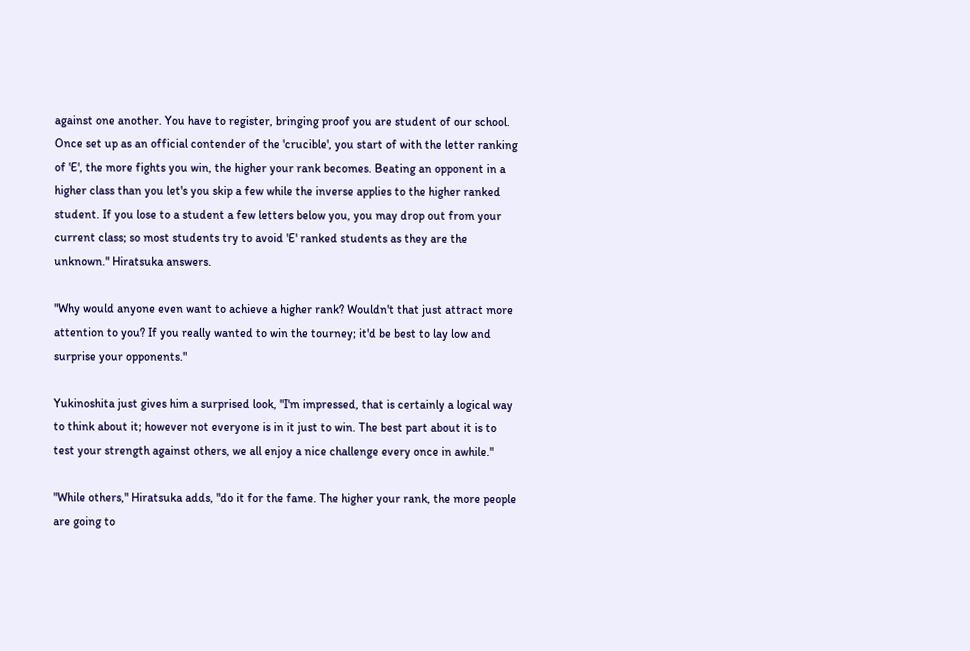against one another. You have to register, bringing proof you are student of our school. Once set up as an official contender of the 'crucible', you start of with the letter ranking of 'E', the more fights you win, the higher your rank becomes. Beating an opponent in a higher class than you let's you skip a few while the inverse applies to the higher ranked student. If you lose to a student a few letters below you, you may drop out from your current class; so most students try to avoid 'E' ranked students as they are the unknown." Hiratsuka answers.

"Why would anyone even want to achieve a higher rank? Wouldn't that just attract more attention to you? If you really wanted to win the tourney; it'd be best to lay low and surprise your opponents."

Yukinoshita just gives him a surprised look, "I'm impressed, that is certainly a logical way to think about it; however not everyone is in it just to win. The best part about it is to test your strength against others, we all enjoy a nice challenge every once in awhile."

"While others," Hiratsuka adds, "do it for the fame. The higher your rank, the more people are going to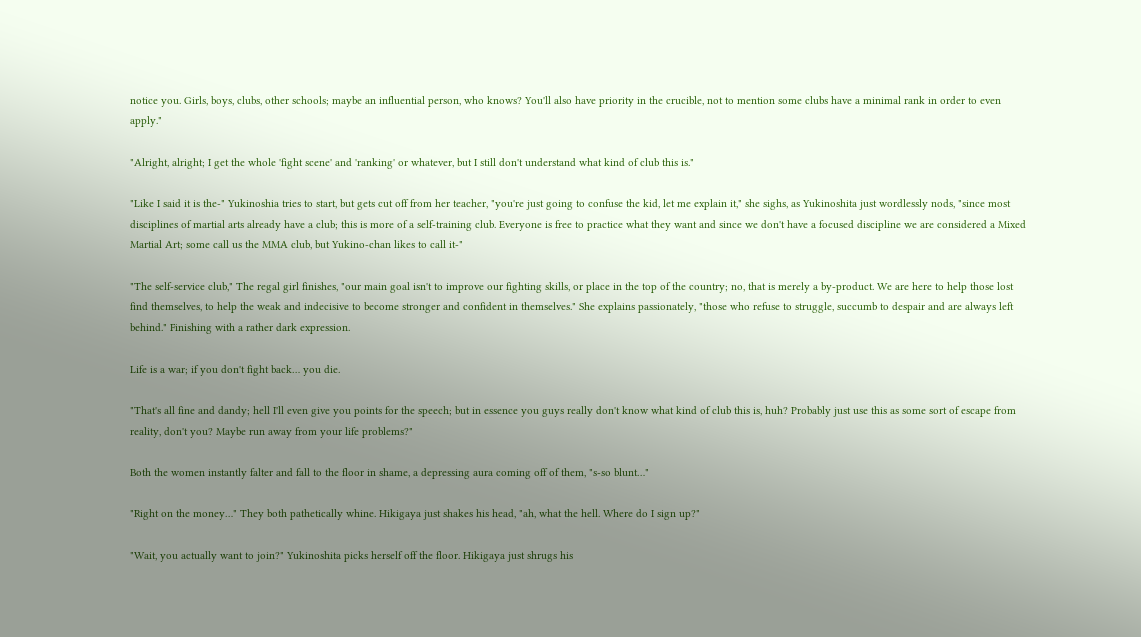notice you. Girls, boys, clubs, other schools; maybe an influential person, who knows? You'll also have priority in the crucible, not to mention some clubs have a minimal rank in order to even apply."

"Alright, alright; I get the whole 'fight scene' and 'ranking' or whatever, but I still don't understand what kind of club this is."

"Like I said it is the-" Yukinoshia tries to start, but gets cut off from her teacher, "you're just going to confuse the kid, let me explain it," she sighs, as Yukinoshita just wordlessly nods, "since most disciplines of martial arts already have a club; this is more of a self-training club. Everyone is free to practice what they want and since we don't have a focused discipline we are considered a Mixed Martial Art; some call us the MMA club, but Yukino-chan likes to call it-"

"The self-service club," The regal girl finishes, "our main goal isn't to improve our fighting skills, or place in the top of the country; no, that is merely a by-product. We are here to help those lost find themselves, to help the weak and indecisive to become stronger and confident in themselves." She explains passionately, "those who refuse to struggle, succumb to despair and are always left behind." Finishing with a rather dark expression.

Life is a war; if you don't fight back… you die.

"That's all fine and dandy; hell I'll even give you points for the speech; but in essence you guys really don't know what kind of club this is, huh? Probably just use this as some sort of escape from reality, don't you? Maybe run away from your life problems?"

Both the women instantly falter and fall to the floor in shame, a depressing aura coming off of them, "s-so blunt…"

"Right on the money…" They both pathetically whine. Hikigaya just shakes his head, "ah, what the hell. Where do I sign up?"

"Wait, you actually want to join?" Yukinoshita picks herself off the floor. Hikigaya just shrugs his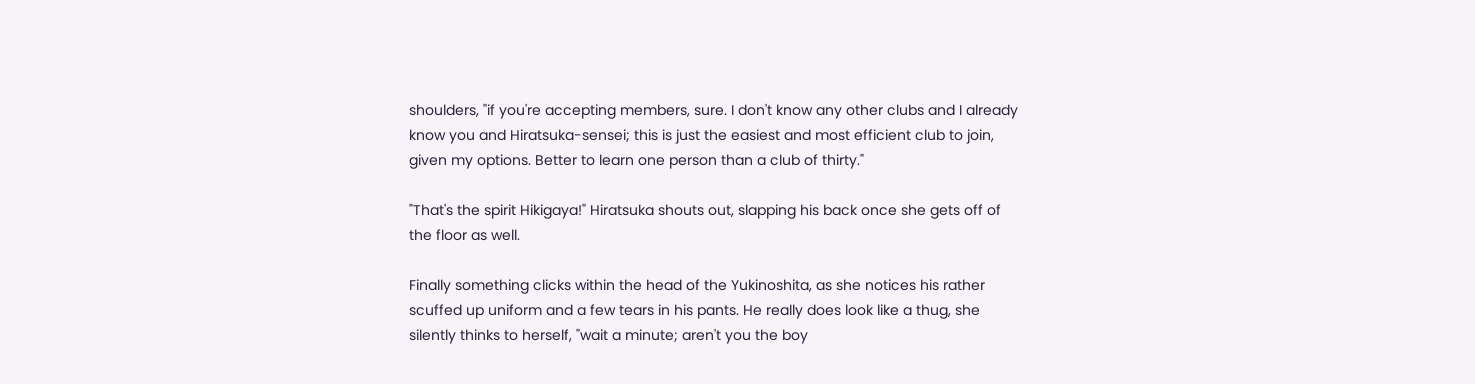shoulders, "if you're accepting members, sure. I don't know any other clubs and I already know you and Hiratsuka-sensei; this is just the easiest and most efficient club to join, given my options. Better to learn one person than a club of thirty."

"That's the spirit Hikigaya!" Hiratsuka shouts out, slapping his back once she gets off of the floor as well.

Finally something clicks within the head of the Yukinoshita, as she notices his rather scuffed up uniform and a few tears in his pants. He really does look like a thug, she silently thinks to herself, "wait a minute; aren't you the boy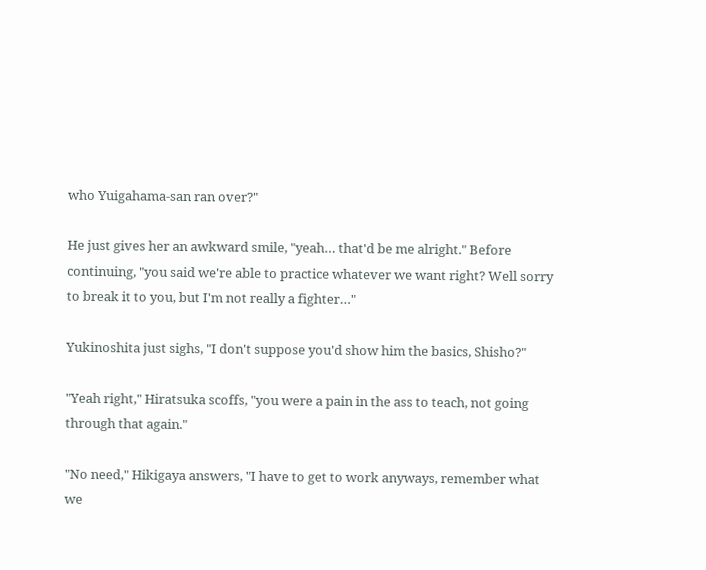who Yuigahama-san ran over?"

He just gives her an awkward smile, "yeah… that'd be me alright." Before continuing, "you said we're able to practice whatever we want right? Well sorry to break it to you, but I'm not really a fighter…"

Yukinoshita just sighs, "I don't suppose you'd show him the basics, Shisho?"

"Yeah right," Hiratsuka scoffs, "you were a pain in the ass to teach, not going through that again."

"No need," Hikigaya answers, "I have to get to work anyways, remember what we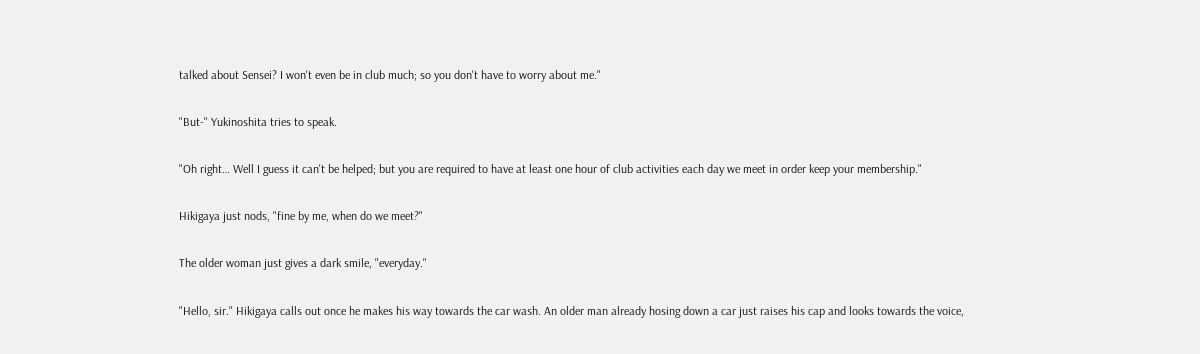talked about Sensei? I won't even be in club much; so you don't have to worry about me."

"But-" Yukinoshita tries to speak.

"Oh right… Well I guess it can't be helped; but you are required to have at least one hour of club activities each day we meet in order keep your membership."

Hikigaya just nods, "fine by me, when do we meet?"

The older woman just gives a dark smile, "everyday."

"Hello, sir." Hikigaya calls out once he makes his way towards the car wash. An older man already hosing down a car just raises his cap and looks towards the voice,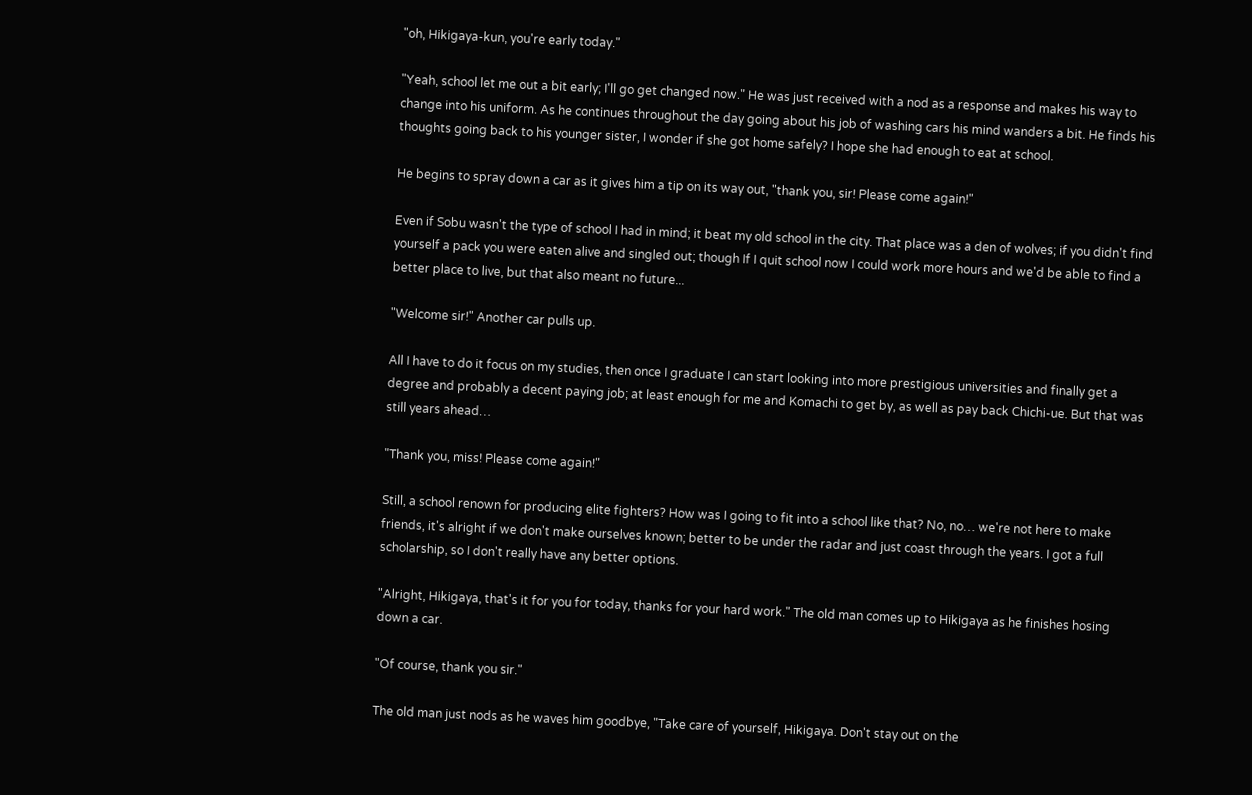"oh, Hikigaya-kun, you're early today."

"Yeah, school let me out a bit early; I'll go get changed now." He was just received with a nod as a response and makes his way to change into his uniform. As he continues throughout the day going about his job of washing cars his mind wanders a bit. He finds his thoughts going back to his younger sister, I wonder if she got home safely? I hope she had enough to eat at school.

He begins to spray down a car as it gives him a tip on its way out, "thank you, sir! Please come again!"

Even if Sobu wasn't the type of school I had in mind; it beat my old school in the city. That place was a den of wolves; if you didn't find yourself a pack you were eaten alive and singled out; though If I quit school now I could work more hours and we'd be able to find a better place to live, but that also meant no future...

"Welcome sir!" Another car pulls up.

All I have to do it focus on my studies, then once I graduate I can start looking into more prestigious universities and finally get a degree and probably a decent paying job; at least enough for me and Komachi to get by, as well as pay back Chichi-ue. But that was still years ahead…

"Thank you, miss! Please come again!"

Still, a school renown for producing elite fighters? How was I going to fit into a school like that? No, no… we're not here to make friends, it's alright if we don't make ourselves known; better to be under the radar and just coast through the years. I got a full scholarship, so I don't really have any better options.

"Alright, Hikigaya, that's it for you for today, thanks for your hard work." The old man comes up to Hikigaya as he finishes hosing down a car.

"Of course, thank you sir."

The old man just nods as he waves him goodbye, "Take care of yourself, Hikigaya. Don't stay out on the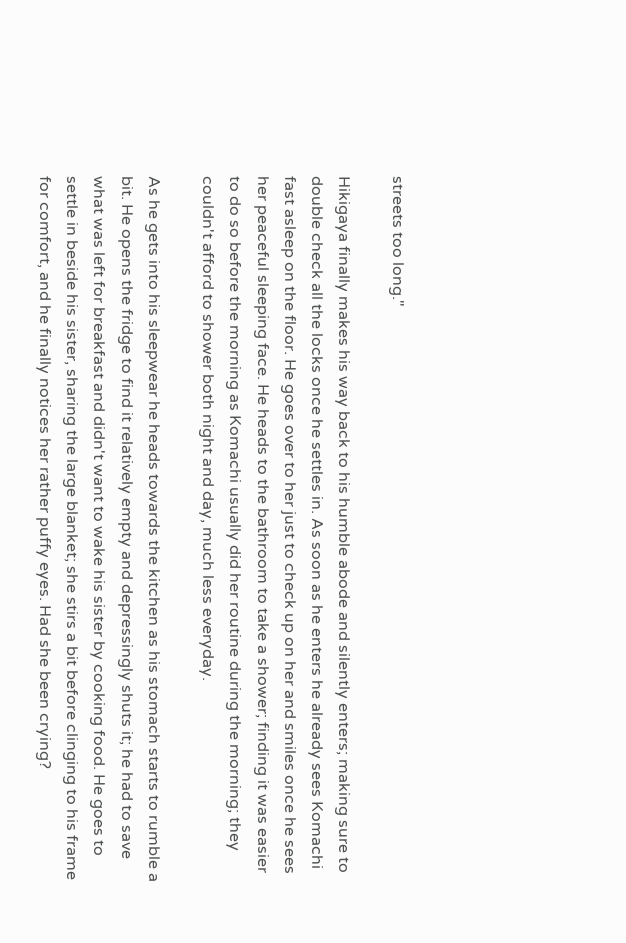streets too long."

Hikigaya finally makes his way back to his humble abode and silently enters; making sure to double check all the locks once he settles in. As soon as he enters he already sees Komachi fast asleep on the floor. He goes over to her just to check up on her and smiles once he sees her peaceful sleeping face. He heads to the bathroom to take a shower; finding it was easier to do so before the morning as Komachi usually did her routine during the morning; they couldn't afford to shower both night and day, much less everyday.

As he gets into his sleepwear he heads towards the kitchen as his stomach starts to rumble a bit. He opens the fridge to find it relatively empty and depressingly shuts it; he had to save what was left for breakfast and didn't want to wake his sister by cooking food. He goes to settle in beside his sister, sharing the large blanket; she stirs a bit before clinging to his frame for comfort, and he finally notices her rather puffy eyes. Had she been crying?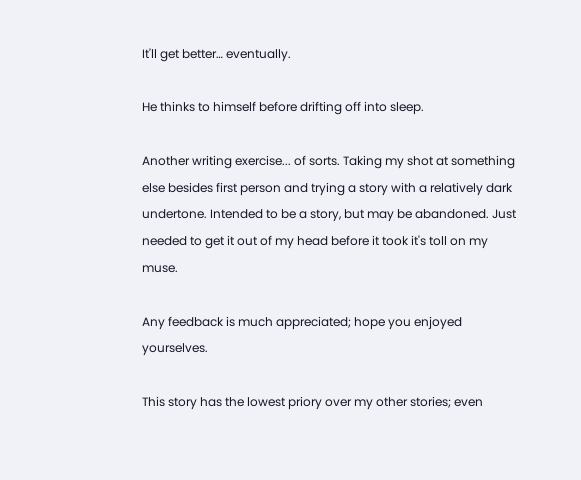It'll get better… eventually.

He thinks to himself before drifting off into sleep.

Another writing exercise... of sorts. Taking my shot at something else besides first person and trying a story with a relatively dark undertone. Intended to be a story, but may be abandoned. Just needed to get it out of my head before it took it's toll on my muse.

Any feedback is much appreciated; hope you enjoyed yourselves.

This story has the lowest priory over my other stories; even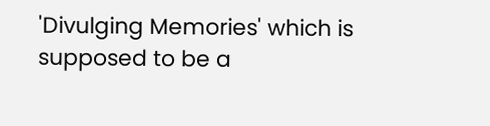'Divulging Memories' which is supposed to be a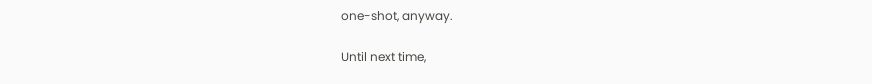one-shot, anyway.

Until next time,